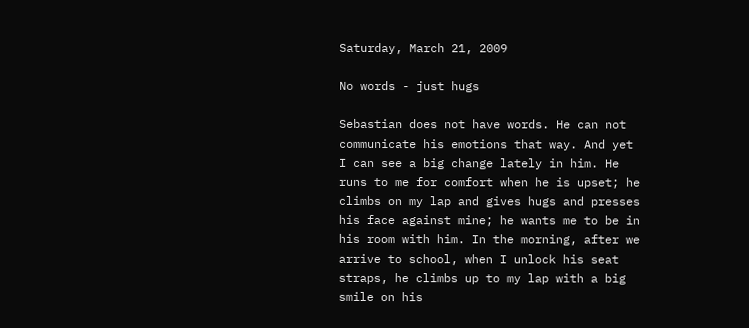Saturday, March 21, 2009

No words - just hugs

Sebastian does not have words. He can not communicate his emotions that way. And yet I can see a big change lately in him. He runs to me for comfort when he is upset; he climbs on my lap and gives hugs and presses his face against mine; he wants me to be in his room with him. In the morning, after we arrive to school, when I unlock his seat straps, he climbs up to my lap with a big smile on his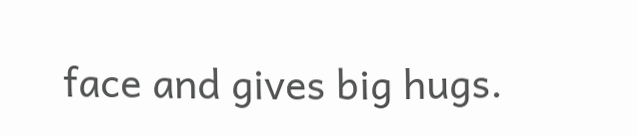face and gives big hugs.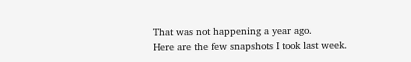That was not happening a year ago.
Here are the few snapshots I took last week.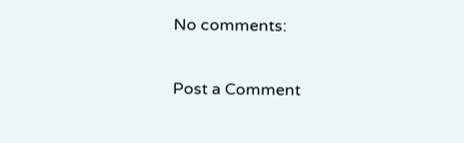No comments:

Post a Comment